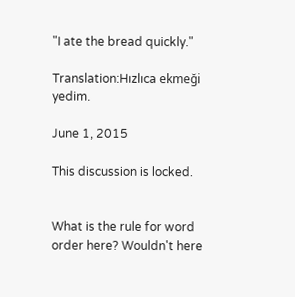"I ate the bread quickly."

Translation:Hızlıca ekmeği yedim.

June 1, 2015

This discussion is locked.


What is the rule for word order here? Wouldn't here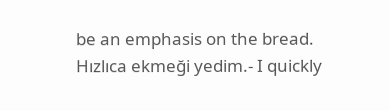be an emphasis on the bread. Hızlıca ekmeği yedim.- I quickly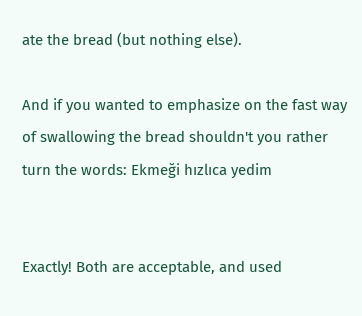ate the bread (but nothing else).

And if you wanted to emphasize on the fast way of swallowing the bread shouldn't you rather turn the words: Ekmeği hızlıca yedim


Exactly! Both are acceptable, and used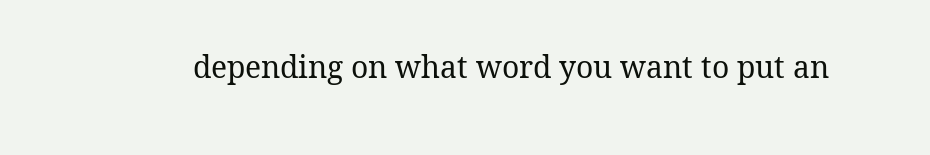depending on what word you want to put an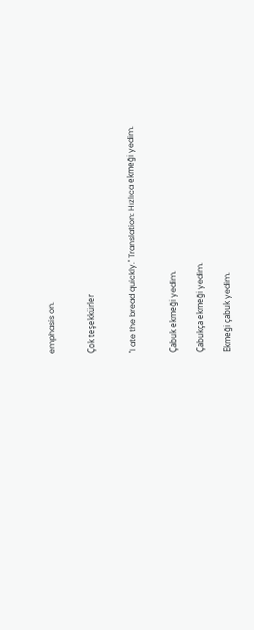emphasis on.


Çok teşekkürler


"I ate the bread quickly." Translation: Hızlıca ekmeği yedim.


Çabuk ekmeği yedim.

Çabukça ekmeği yedim.

Ekmeği çabuk yedim.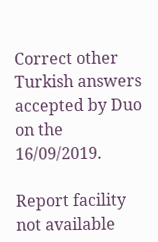Correct other Turkish answers accepted by Duo on the 16/09/2019.

Report facility not available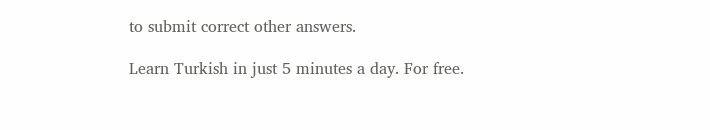to submit correct other answers.

Learn Turkish in just 5 minutes a day. For free.